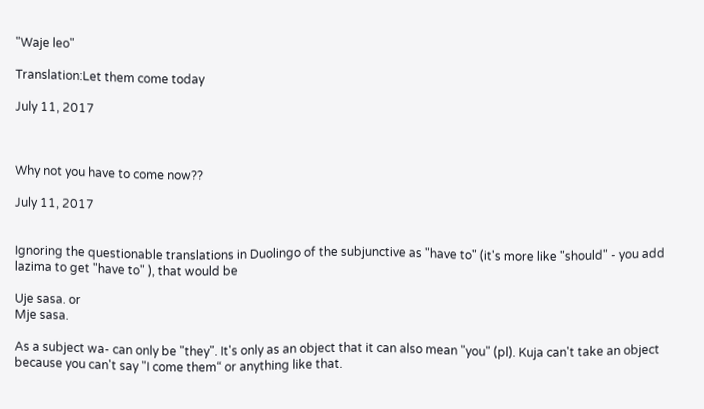"Waje leo"

Translation:Let them come today

July 11, 2017



Why not you have to come now??

July 11, 2017


Ignoring the questionable translations in Duolingo of the subjunctive as "have to" (it's more like "should" - you add lazima to get "have to" ), that would be

Uje sasa. or
Mje sasa.

As a subject wa- can only be "they". It's only as an object that it can also mean "you" (pl). Kuja can't take an object because you can't say "I come them“ or anything like that.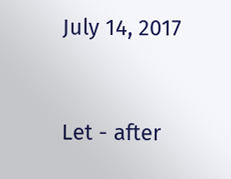July 14, 2017


Let - after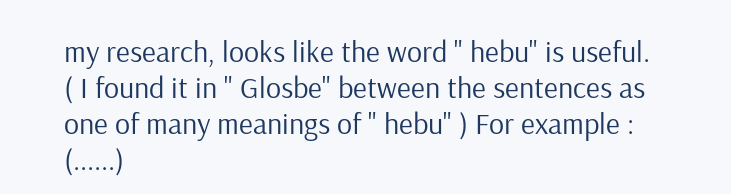my research, looks like the word " hebu" is useful. ( I found it in " Glosbe" between the sentences as one of many meanings of " hebu" ) For example : (......)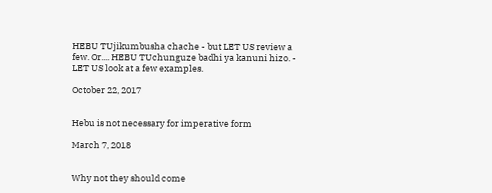HEBU TUjikumbusha chache - but LET US review a few. Or.... HEBU TUchunguze badhi ya kanuni hizo. - LET US look at a few examples.

October 22, 2017


Hebu is not necessary for imperative form

March 7, 2018


Why not they should come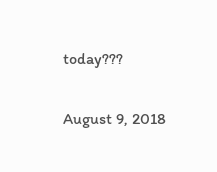today???

August 9, 2018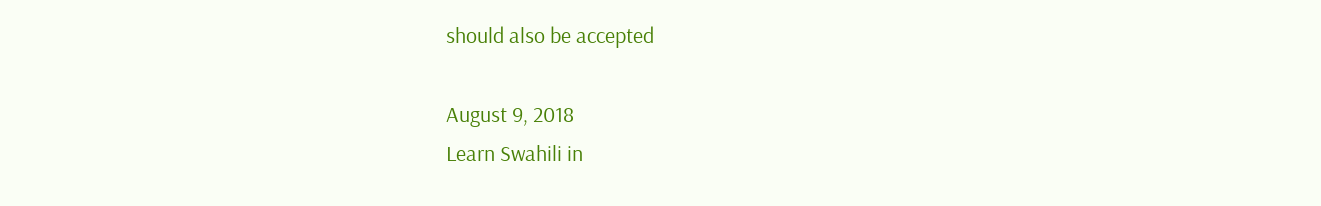should also be accepted

August 9, 2018
Learn Swahili in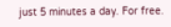just 5 minutes a day. For free.